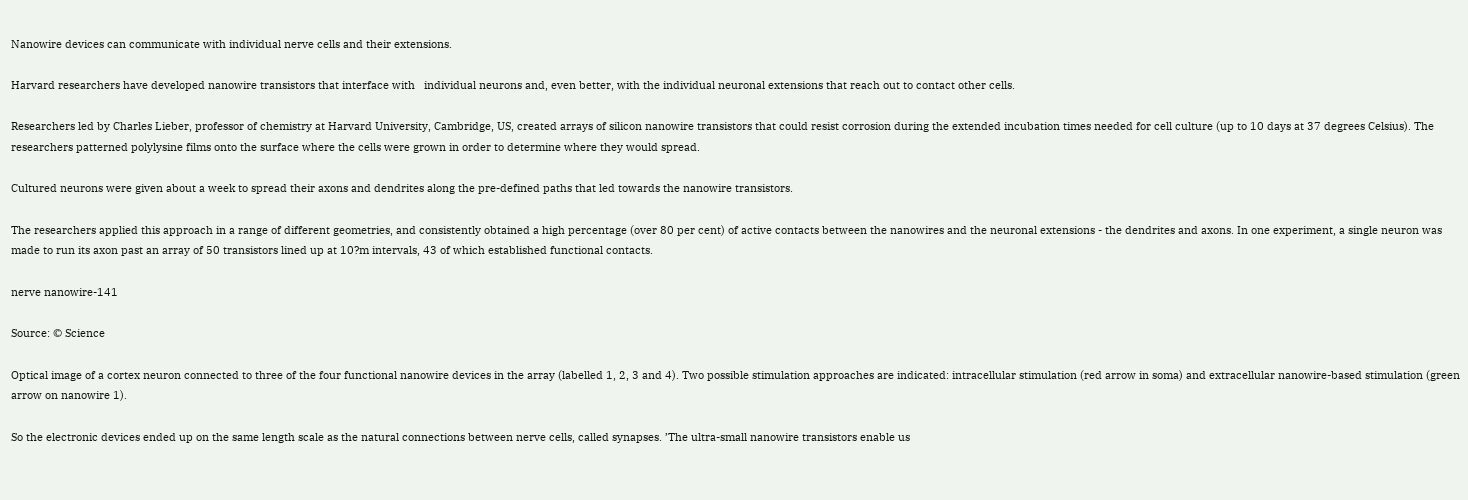Nanowire devices can communicate with individual nerve cells and their extensions.

Harvard researchers have developed nanowire transistors that interface with   individual neurons and, even better, with the individual neuronal extensions that reach out to contact other cells.

Researchers led by Charles Lieber, professor of chemistry at Harvard University, Cambridge, US, created arrays of silicon nanowire transistors that could resist corrosion during the extended incubation times needed for cell culture (up to 10 days at 37 degrees Celsius). The researchers patterned polylysine films onto the surface where the cells were grown in order to determine where they would spread.

Cultured neurons were given about a week to spread their axons and dendrites along the pre-defined paths that led towards the nanowire transistors.

The researchers applied this approach in a range of different geometries, and consistently obtained a high percentage (over 80 per cent) of active contacts between the nanowires and the neuronal extensions - the dendrites and axons. In one experiment, a single neuron was made to run its axon past an array of 50 transistors lined up at 10?m intervals, 43 of which established functional contacts.

nerve nanowire-141

Source: © Science

Optical image of a cortex neuron connected to three of the four functional nanowire devices in the array (labelled 1, 2, 3 and 4). Two possible stimulation approaches are indicated: intracellular stimulation (red arrow in soma) and extracellular nanowire-based stimulation (green arrow on nanowire 1).

So the electronic devices ended up on the same length scale as the natural connections between nerve cells, called synapses. ’The ultra-small nanowire transistors enable us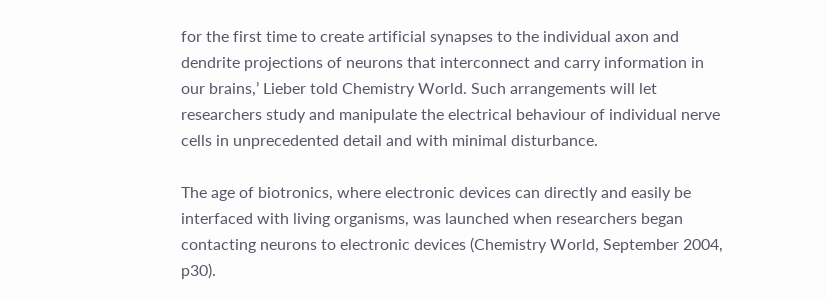for the first time to create artificial synapses to the individual axon and dendrite projections of neurons that interconnect and carry information in our brains,’ Lieber told Chemistry World. Such arrangements will let researchers study and manipulate the electrical behaviour of individual nerve cells in unprecedented detail and with minimal disturbance.

The age of biotronics, where electronic devices can directly and easily be interfaced with living organisms, was launched when researchers began contacting neurons to electronic devices (Chemistry World, September 2004, p30).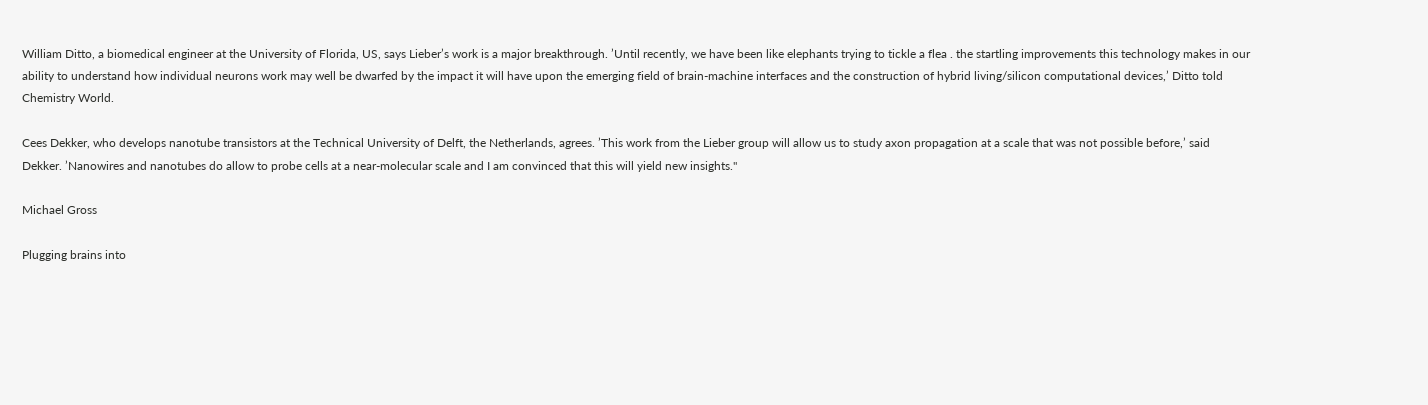William Ditto, a biomedical engineer at the University of Florida, US, says Lieber’s work is a major breakthrough. ’Until recently, we have been like elephants trying to tickle a flea . the startling improvements this technology makes in our ability to understand how individual neurons work may well be dwarfed by the impact it will have upon the emerging field of brain-machine interfaces and the construction of hybrid living/silicon computational devices,’ Ditto told Chemistry World.

Cees Dekker, who develops nanotube transistors at the Technical University of Delft, the Netherlands, agrees. ’This work from the Lieber group will allow us to study axon propagation at a scale that was not possible before,’ said Dekker. ’Nanowires and nanotubes do allow to probe cells at a near-molecular scale and I am convinced that this will yield new insights."

Michael Gross

Plugging brains into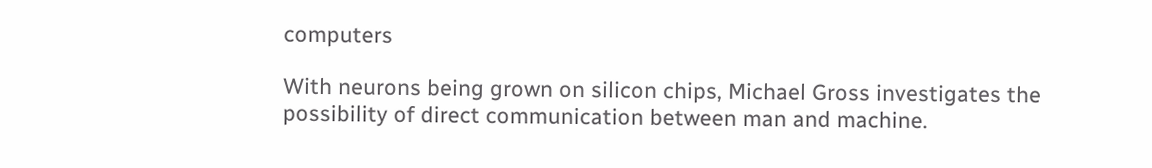computers

With neurons being grown on silicon chips, Michael Gross investigates the possibility of direct communication between man and machine.